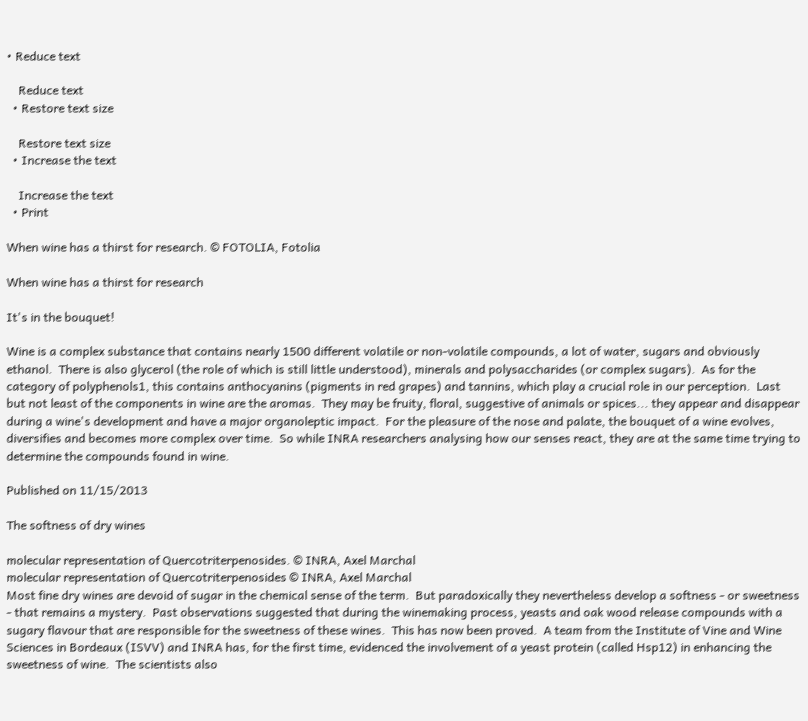• Reduce text

    Reduce text
  • Restore text size

    Restore text size
  • Increase the text

    Increase the text
  • Print

When wine has a thirst for research. © FOTOLIA, Fotolia

When wine has a thirst for research

It's in the bouquet!

Wine is a complex substance that contains nearly 1500 different volatile or non-volatile compounds, a lot of water, sugars and obviously ethanol.  There is also glycerol (the role of which is still little understood), minerals and polysaccharides (or complex sugars).  As for the category of polyphenols1, this contains anthocyanins (pigments in red grapes) and tannins, which play a crucial role in our perception.  Last but not least of the components in wine are the aromas.  They may be fruity, floral, suggestive of animals or spices... they appear and disappear during a wine's development and have a major organoleptic impact.  For the pleasure of the nose and palate, the bouquet of a wine evolves, diversifies and becomes more complex over time.  So while INRA researchers analysing how our senses react, they are at the same time trying to determine the compounds found in wine.

Published on 11/15/2013

The softness of dry wines

molecular representation of Quercotriterpenosides. © INRA, Axel Marchal
molecular representation of Quercotriterpenosides © INRA, Axel Marchal
Most fine dry wines are devoid of sugar in the chemical sense of the term.  But paradoxically they nevertheless develop a softness - or sweetness - that remains a mystery.  Past observations suggested that during the winemaking process, yeasts and oak wood release compounds with a sugary flavour that are responsible for the sweetness of these wines.  This has now been proved.  A team from the Institute of Vine and Wine Sciences in Bordeaux (ISVV) and INRA has, for the first time, evidenced the involvement of a yeast protein (called Hsp12) in enhancing the sweetness of wine.  The scientists also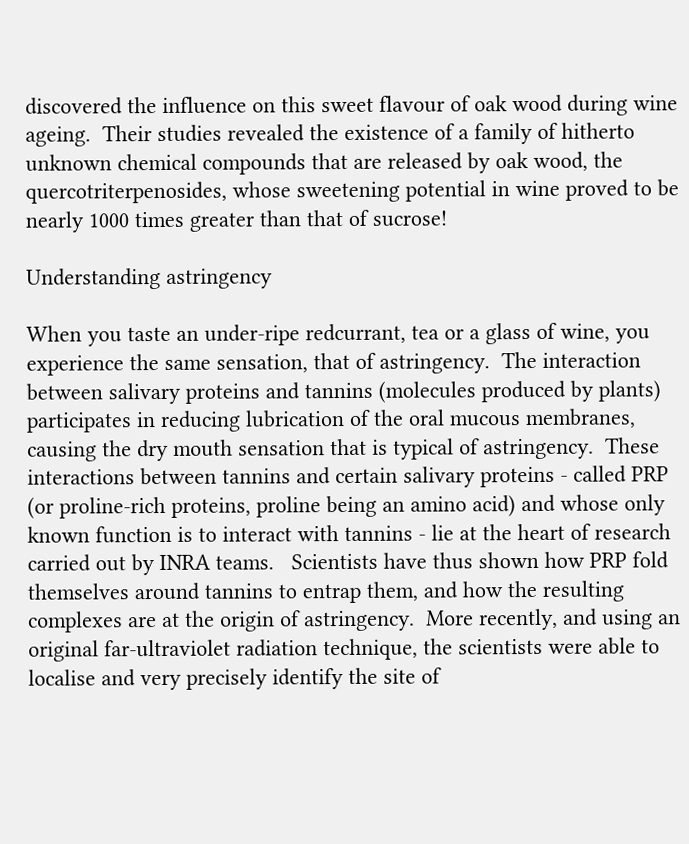discovered the influence on this sweet flavour of oak wood during wine ageing.  Their studies revealed the existence of a family of hitherto unknown chemical compounds that are released by oak wood, the quercotriterpenosides, whose sweetening potential in wine proved to be nearly 1000 times greater than that of sucrose!

Understanding astringency

When you taste an under-ripe redcurrant, tea or a glass of wine, you experience the same sensation, that of astringency.  The interaction between salivary proteins and tannins (molecules produced by plants) participates in reducing lubrication of the oral mucous membranes, causing the dry mouth sensation that is typical of astringency.  These interactions between tannins and certain salivary proteins - called PRP (or proline-rich proteins, proline being an amino acid) and whose only known function is to interact with tannins - lie at the heart of research carried out by INRA teams.   Scientists have thus shown how PRP fold themselves around tannins to entrap them, and how the resulting complexes are at the origin of astringency.  More recently, and using an original far-ultraviolet radiation technique, the scientists were able to localise and very precisely identify the site of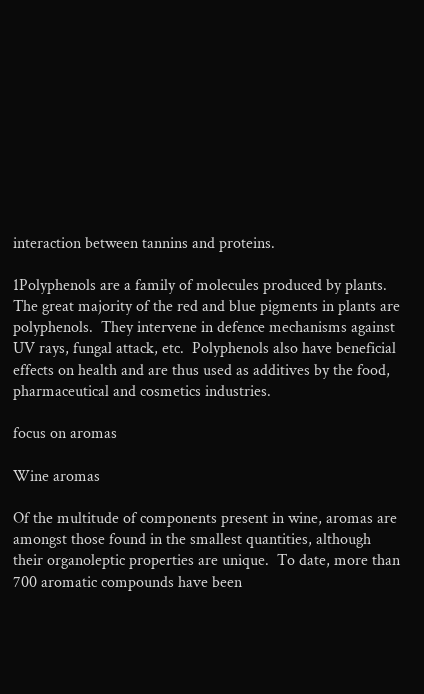interaction between tannins and proteins.

1Polyphenols are a family of molecules produced by plants.  The great majority of the red and blue pigments in plants are polyphenols.  They intervene in defence mechanisms against UV rays, fungal attack, etc.  Polyphenols also have beneficial effects on health and are thus used as additives by the food, pharmaceutical and cosmetics industries.

focus on aromas

Wine aromas

Of the multitude of components present in wine, aromas are amongst those found in the smallest quantities, although their organoleptic properties are unique.  To date, more than 700 aromatic compounds have been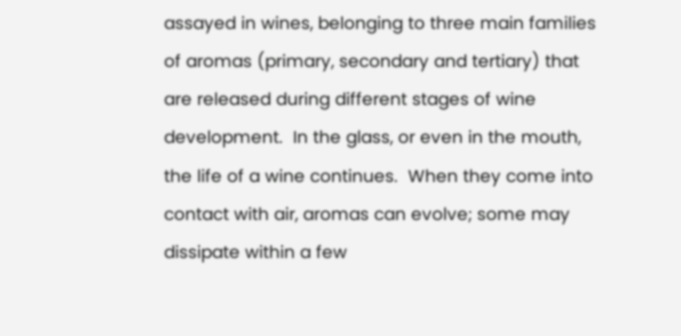assayed in wines, belonging to three main families of aromas (primary, secondary and tertiary) that are released during different stages of wine development.  In the glass, or even in the mouth, the life of a wine continues.  When they come into contact with air, aromas can evolve; some may dissipate within a few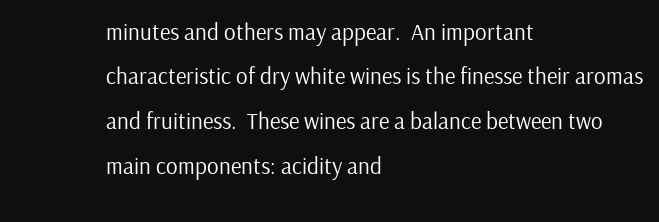minutes and others may appear.  An important characteristic of dry white wines is the finesse their aromas and fruitiness.  These wines are a balance between two main components: acidity and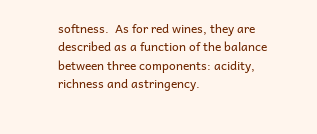softness.  As for red wines, they are described as a function of the balance between three components: acidity, richness and astringency.